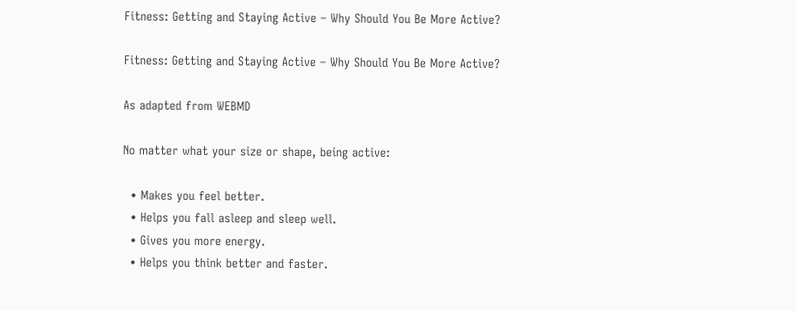Fitness: Getting and Staying Active – Why Should You Be More Active?

Fitness: Getting and Staying Active – Why Should You Be More Active?

As adapted from WEBMD

No matter what your size or shape, being active:

  • Makes you feel better.
  • Helps you fall asleep and sleep well.
  • Gives you more energy.
  • Helps you think better and faster.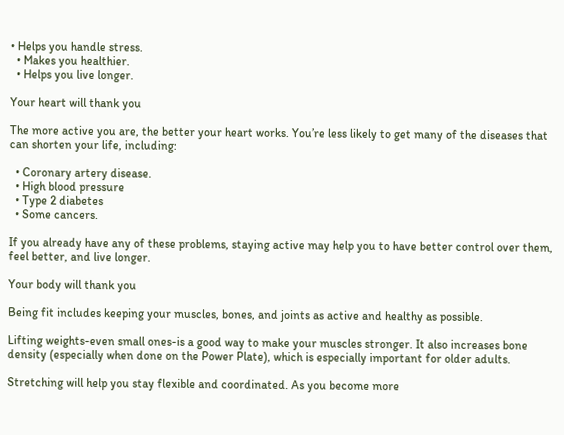• Helps you handle stress.
  • Makes you healthier.
  • Helps you live longer.

Your heart will thank you

The more active you are, the better your heart works. You’re less likely to get many of the diseases that can shorten your life, including:

  • Coronary artery disease.
  • High blood pressure
  • Type 2 diabetes
  • Some cancers.

If you already have any of these problems, staying active may help you to have better control over them, feel better, and live longer.

Your body will thank you

Being fit includes keeping your muscles, bones, and joints as active and healthy as possible.

Lifting weights-even small ones-is a good way to make your muscles stronger. It also increases bone density (especially when done on the Power Plate), which is especially important for older adults.

Stretching will help you stay flexible and coordinated. As you become more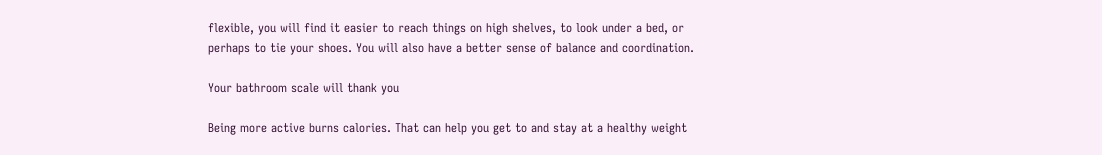flexible, you will find it easier to reach things on high shelves, to look under a bed, or perhaps to tie your shoes. You will also have a better sense of balance and coordination.

Your bathroom scale will thank you

Being more active burns calories. That can help you get to and stay at a healthy weight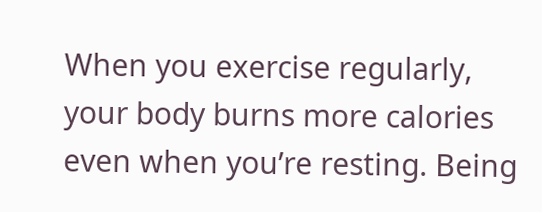When you exercise regularly, your body burns more calories even when you’re resting. Being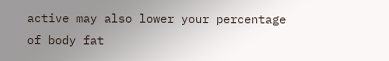active may also lower your percentage of body fat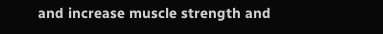and increase muscle strength and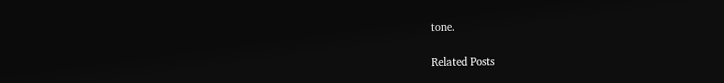tone.

Related Posts